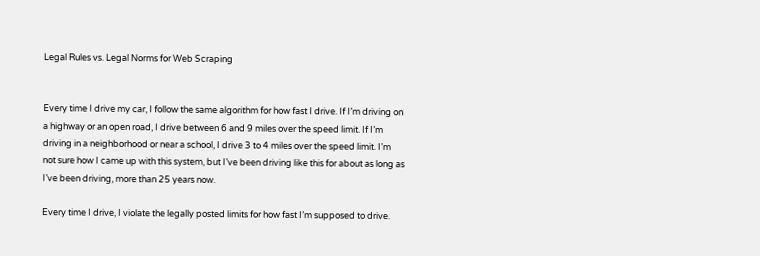Legal Rules vs. Legal Norms for Web Scraping


Every time I drive my car, I follow the same algorithm for how fast I drive. If I’m driving on a highway or an open road, I drive between 6 and 9 miles over the speed limit. If I’m driving in a neighborhood or near a school, I drive 3 to 4 miles over the speed limit. I’m not sure how I came up with this system, but I’ve been driving like this for about as long as I’ve been driving, more than 25 years now.

Every time I drive, I violate the legally posted limits for how fast I’m supposed to drive.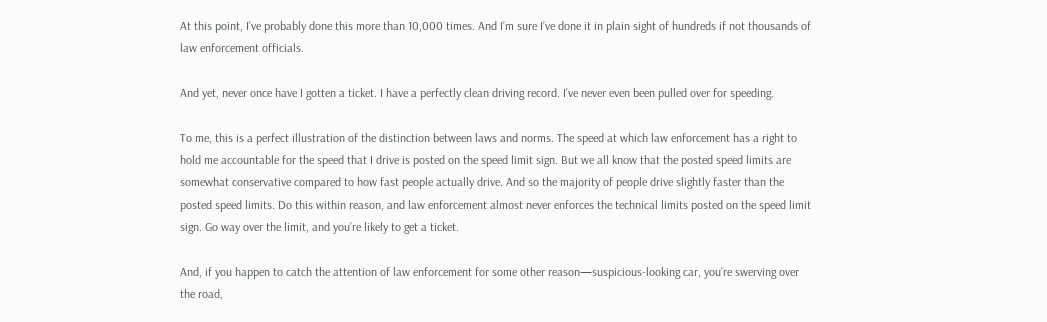At this point, I’ve probably done this more than 10,000 times. And I’m sure I’ve done it in plain sight of hundreds if not thousands of law enforcement officials.

And yet, never once have I gotten a ticket. I have a perfectly clean driving record. I’ve never even been pulled over for speeding.

To me, this is a perfect illustration of the distinction between laws and norms. The speed at which law enforcement has a right to hold me accountable for the speed that I drive is posted on the speed limit sign. But we all know that the posted speed limits are somewhat conservative compared to how fast people actually drive. And so the majority of people drive slightly faster than the posted speed limits. Do this within reason, and law enforcement almost never enforces the technical limits posted on the speed limit sign. Go way over the limit, and you’re likely to get a ticket.

And, if you happen to catch the attention of law enforcement for some other reason—suspicious-looking car, you’re swerving over the road,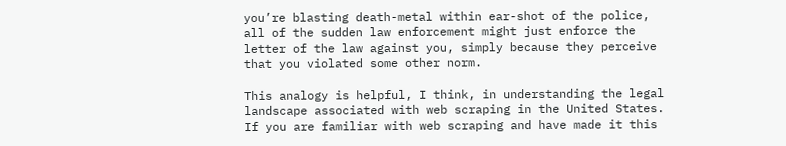you’re blasting death-metal within ear-shot of the police, all of the sudden law enforcement might just enforce the letter of the law against you, simply because they perceive that you violated some other norm.

This analogy is helpful, I think, in understanding the legal landscape associated with web scraping in the United States. If you are familiar with web scraping and have made it this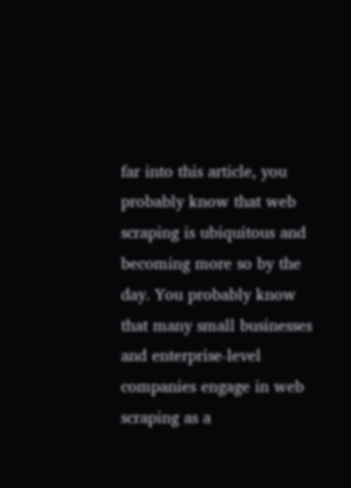far into this article, you probably know that web scraping is ubiquitous and becoming more so by the day. You probably know that many small businesses and enterprise-level companies engage in web scraping as a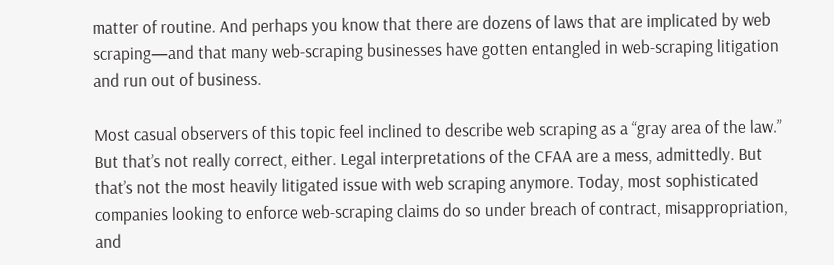matter of routine. And perhaps you know that there are dozens of laws that are implicated by web scraping—and that many web-scraping businesses have gotten entangled in web-scraping litigation and run out of business.

Most casual observers of this topic feel inclined to describe web scraping as a “gray area of the law.” But that’s not really correct, either. Legal interpretations of the CFAA are a mess, admittedly. But that’s not the most heavily litigated issue with web scraping anymore. Today, most sophisticated companies looking to enforce web-scraping claims do so under breach of contract, misappropriation, and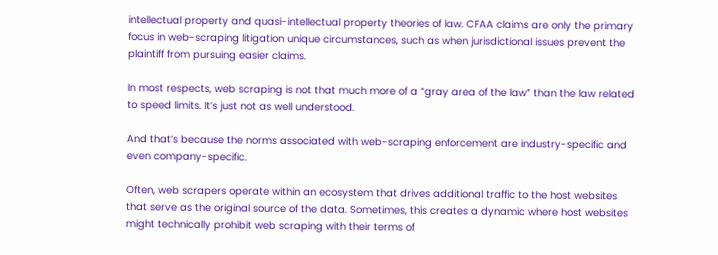intellectual property and quasi-intellectual property theories of law. CFAA claims are only the primary focus in web-scraping litigation unique circumstances, such as when jurisdictional issues prevent the plaintiff from pursuing easier claims.

In most respects, web scraping is not that much more of a “gray area of the law” than the law related to speed limits. It’s just not as well understood.

And that’s because the norms associated with web-scraping enforcement are industry-specific and even company-specific.

Often, web scrapers operate within an ecosystem that drives additional traffic to the host websites that serve as the original source of the data. Sometimes, this creates a dynamic where host websites might technically prohibit web scraping with their terms of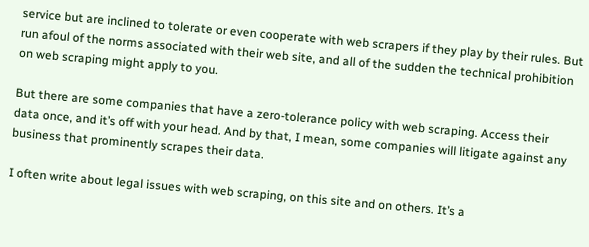service but are inclined to tolerate or even cooperate with web scrapers if they play by their rules. But run afoul of the norms associated with their web site, and all of the sudden the technical prohibition on web scraping might apply to you.

But there are some companies that have a zero-tolerance policy with web scraping. Access their data once, and it’s off with your head. And by that, I mean, some companies will litigate against any business that prominently scrapes their data.

I often write about legal issues with web scraping, on this site and on others. It’s a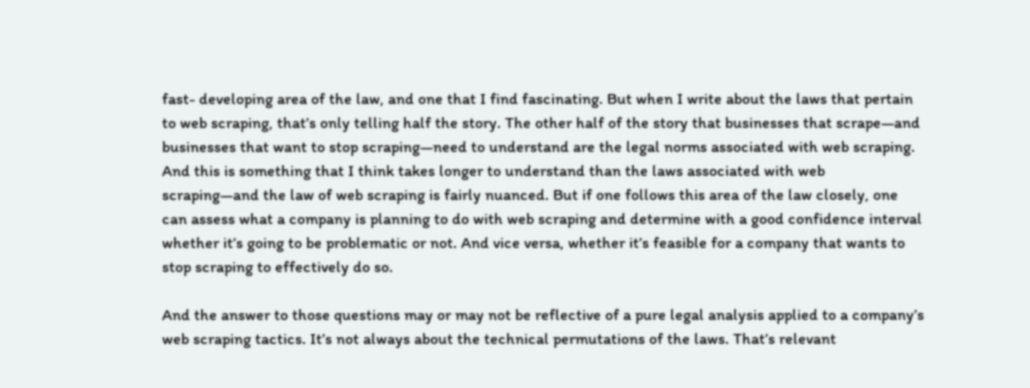fast- developing area of the law, and one that I find fascinating. But when I write about the laws that pertain to web scraping, that’s only telling half the story. The other half of the story that businesses that scrape—and businesses that want to stop scraping—need to understand are the legal norms associated with web scraping. And this is something that I think takes longer to understand than the laws associated with web scraping—and the law of web scraping is fairly nuanced. But if one follows this area of the law closely, one can assess what a company is planning to do with web scraping and determine with a good confidence interval whether it’s going to be problematic or not. And vice versa, whether it’s feasible for a company that wants to stop scraping to effectively do so.

And the answer to those questions may or may not be reflective of a pure legal analysis applied to a company’s web scraping tactics. It’s not always about the technical permutations of the laws. That’s relevant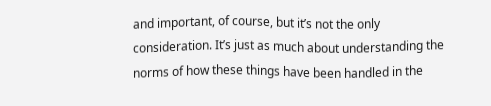and important, of course, but it’s not the only consideration. It’s just as much about understanding the norms of how these things have been handled in the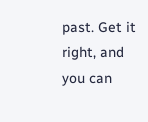past. Get it right, and you can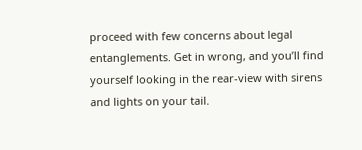proceed with few concerns about legal entanglements. Get in wrong, and you’ll find yourself looking in the rear-view with sirens and lights on your tail.